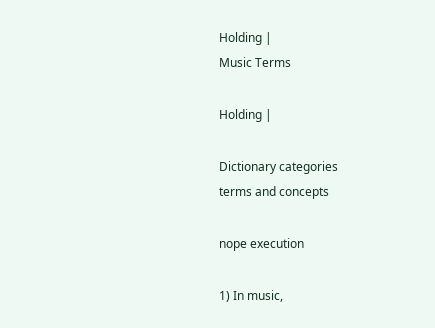Holding |
Music Terms

Holding |

Dictionary categories
terms and concepts

nope execution

1) In music,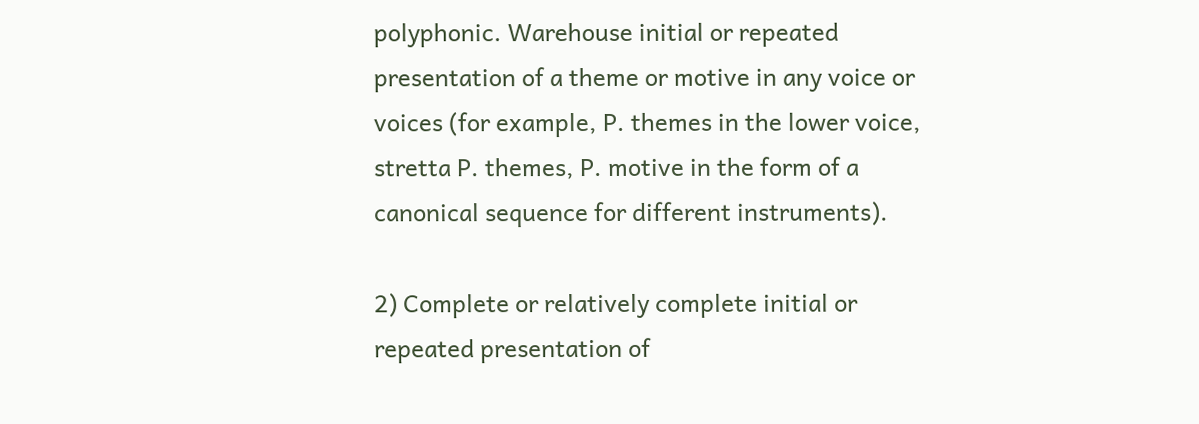polyphonic. Warehouse initial or repeated presentation of a theme or motive in any voice or voices (for example, P. themes in the lower voice, stretta P. themes, P. motive in the form of a canonical sequence for different instruments).

2) Complete or relatively complete initial or repeated presentation of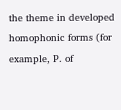the theme in developed homophonic forms (for example, P. of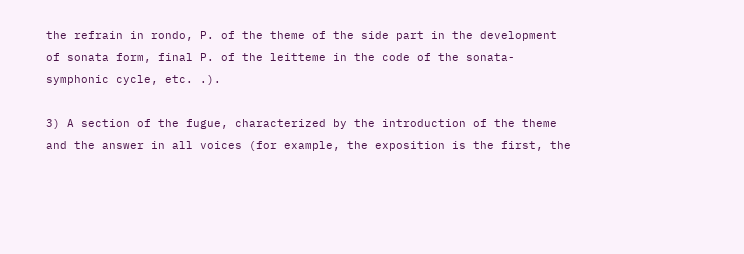the refrain in rondo, P. of the theme of the side part in the development of sonata form, final P. of the leitteme in the code of the sonata-symphonic cycle, etc. .).

3) A section of the fugue, characterized by the introduction of the theme and the answer in all voices (for example, the exposition is the first, the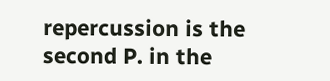repercussion is the second P. in the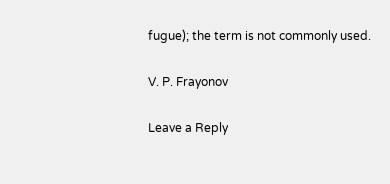fugue); the term is not commonly used.

V. P. Frayonov

Leave a Reply